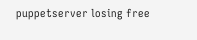puppetserver losing free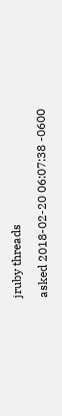jruby threads

asked 2018-02-20 06:07:38 -0600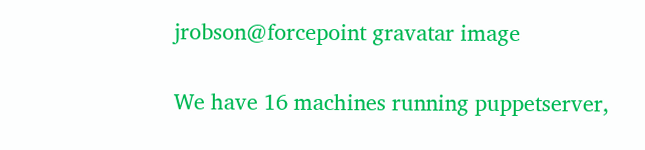jrobson@forcepoint gravatar image

We have 16 machines running puppetserver,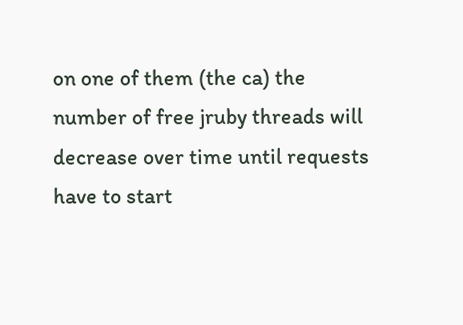on one of them (the ca) the number of free jruby threads will decrease over time until requests have to start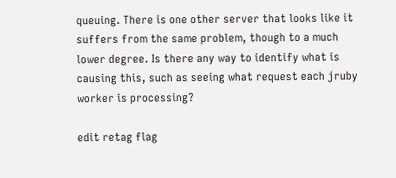queuing. There is one other server that looks like it suffers from the same problem, though to a much lower degree. Is there any way to identify what is causing this, such as seeing what request each jruby worker is processing?

edit retag flag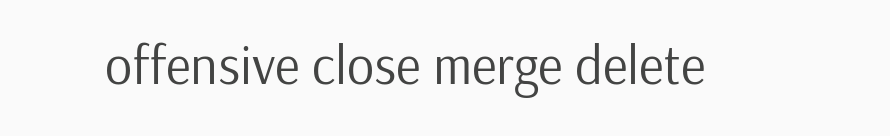offensive close merge delete